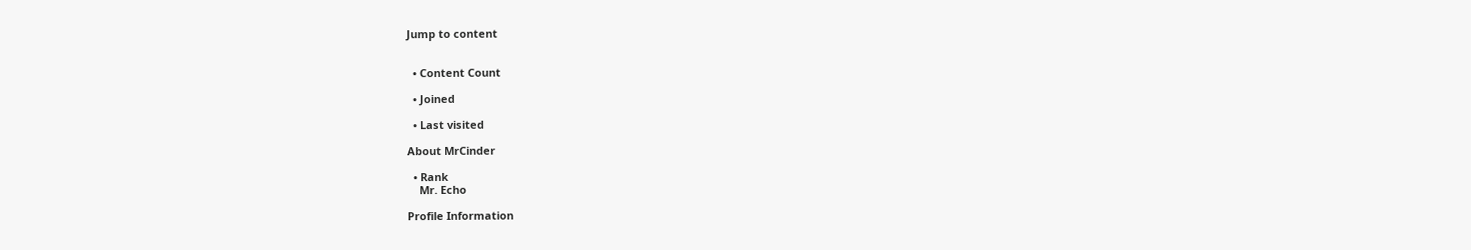Jump to content


  • Content Count

  • Joined

  • Last visited

About MrCinder

  • Rank
    Mr. Echo

Profile Information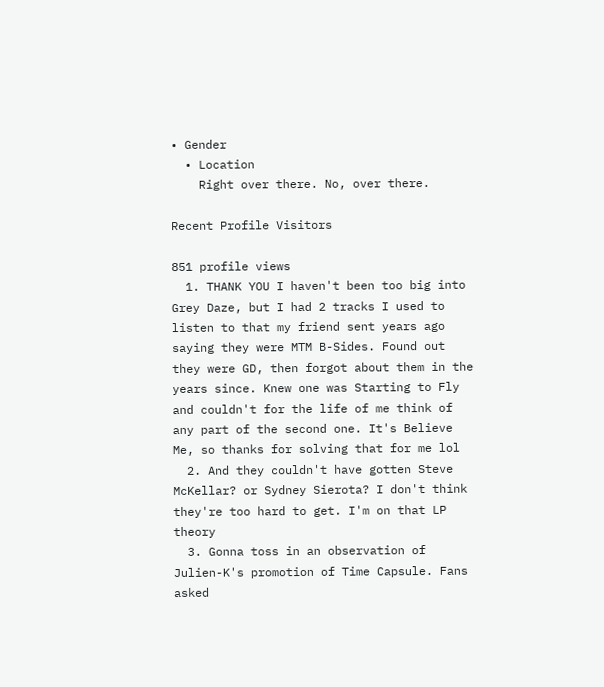• Gender
  • Location
    Right over there. No, over there.

Recent Profile Visitors

851 profile views
  1. THANK YOU I haven't been too big into Grey Daze, but I had 2 tracks I used to listen to that my friend sent years ago saying they were MTM B-Sides. Found out they were GD, then forgot about them in the years since. Knew one was Starting to Fly and couldn't for the life of me think of any part of the second one. It's Believe Me, so thanks for solving that for me lol
  2. And they couldn't have gotten Steve McKellar? or Sydney Sierota? I don't think they're too hard to get. I'm on that LP theory
  3. Gonna toss in an observation of Julien-K's promotion of Time Capsule. Fans asked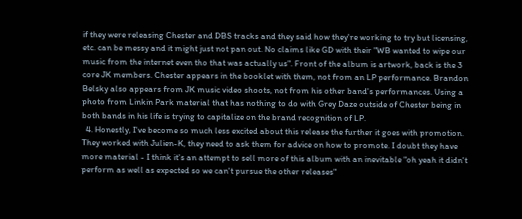if they were releasing Chester and DBS tracks and they said how they're working to try but licensing, etc. can be messy and it might just not pan out. No claims like GD with their "WB wanted to wipe our music from the internet even tho that was actually us". Front of the album is artwork, back is the 3 core JK members. Chester appears in the booklet with them, not from an LP performance. Brandon Belsky also appears from JK music video shoots, not from his other band's performances. Using a photo from Linkin Park material that has nothing to do with Grey Daze outside of Chester being in both bands in his life is trying to capitalize on the brand recognition of LP.
  4. Honestly, I've become so much less excited about this release the further it goes with promotion. They worked with Julien-K, they need to ask them for advice on how to promote. I doubt they have more material - I think it's an attempt to sell more of this album with an inevitable "oh yeah it didn't perform as well as expected so we can't pursue the other releases"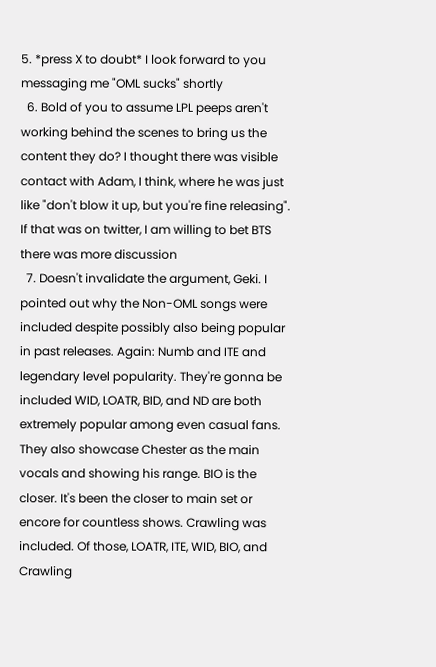5. *press X to doubt* I look forward to you messaging me "OML sucks" shortly
  6. Bold of you to assume LPL peeps aren't working behind the scenes to bring us the content they do? I thought there was visible contact with Adam, I think, where he was just like "don't blow it up, but you're fine releasing". If that was on twitter, I am willing to bet BTS there was more discussion
  7. Doesn't invalidate the argument, Geki. I pointed out why the Non-OML songs were included despite possibly also being popular in past releases. Again: Numb and ITE and legendary level popularity. They're gonna be included WID, LOATR, BID, and ND are both extremely popular among even casual fans. They also showcase Chester as the main vocals and showing his range. BIO is the closer. It's been the closer to main set or encore for countless shows. Crawling was included. Of those, LOATR, ITE, WID, BIO, and Crawling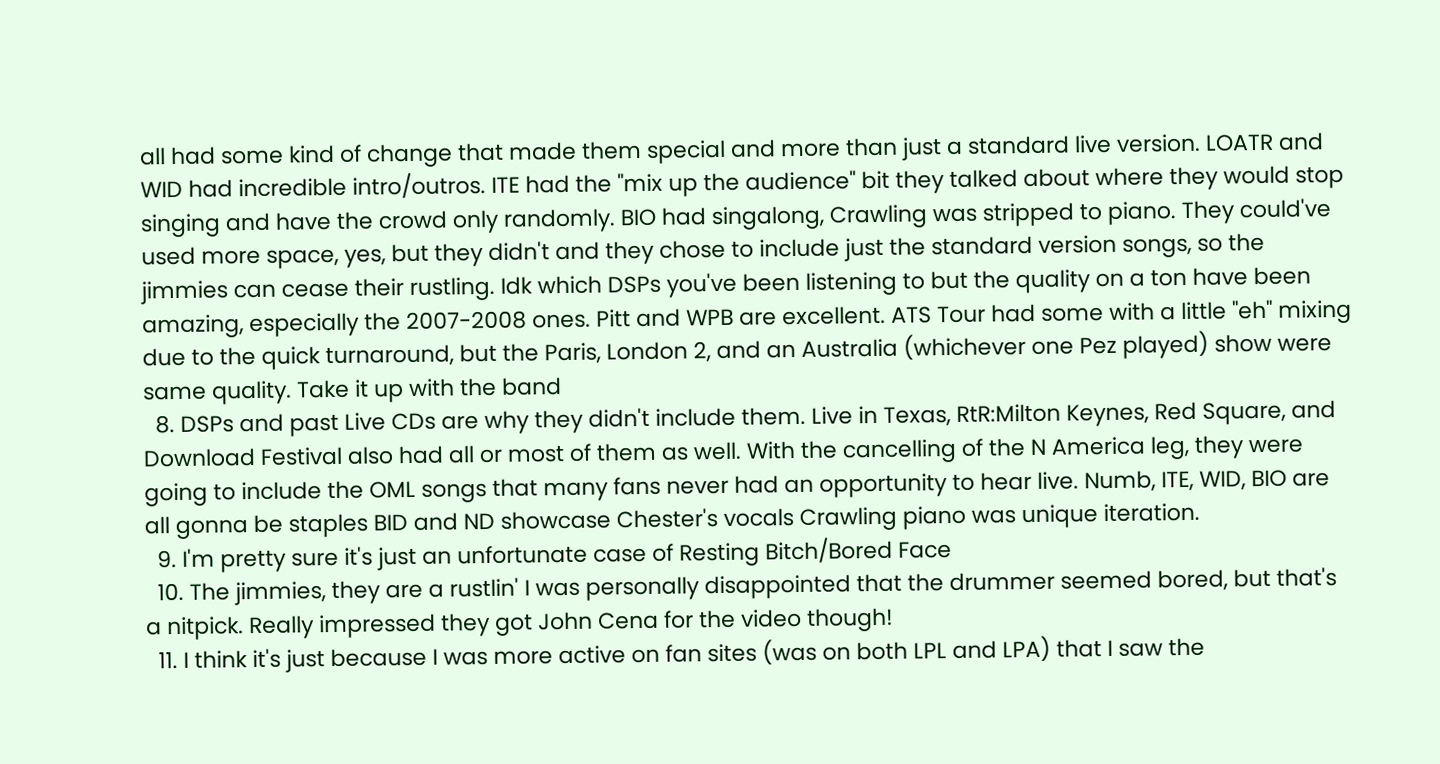all had some kind of change that made them special and more than just a standard live version. LOATR and WID had incredible intro/outros. ITE had the "mix up the audience" bit they talked about where they would stop singing and have the crowd only randomly. BIO had singalong, Crawling was stripped to piano. They could've used more space, yes, but they didn't and they chose to include just the standard version songs, so the jimmies can cease their rustling. Idk which DSPs you've been listening to but the quality on a ton have been amazing, especially the 2007-2008 ones. Pitt and WPB are excellent. ATS Tour had some with a little "eh" mixing due to the quick turnaround, but the Paris, London 2, and an Australia (whichever one Pez played) show were same quality. Take it up with the band
  8. DSPs and past Live CDs are why they didn't include them. Live in Texas, RtR:Milton Keynes, Red Square, and Download Festival also had all or most of them as well. With the cancelling of the N America leg, they were going to include the OML songs that many fans never had an opportunity to hear live. Numb, ITE, WID, BIO are all gonna be staples BID and ND showcase Chester's vocals Crawling piano was unique iteration.
  9. I'm pretty sure it's just an unfortunate case of Resting Bitch/Bored Face
  10. The jimmies, they are a rustlin' I was personally disappointed that the drummer seemed bored, but that's a nitpick. Really impressed they got John Cena for the video though!
  11. I think it's just because I was more active on fan sites (was on both LPL and LPA) that I saw the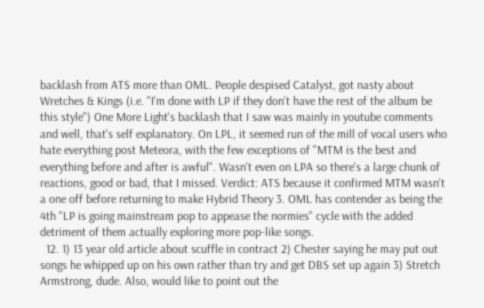backlash from ATS more than OML. People despised Catalyst, got nasty about Wretches & Kings (i.e. "I'm done with LP if they don't have the rest of the album be this style") One More Light's backlash that I saw was mainly in youtube comments and well, that's self explanatory. On LPL, it seemed run of the mill of vocal users who hate everything post Meteora, with the few exceptions of "MTM is the best and everything before and after is awful". Wasn't even on LPA so there's a large chunk of reactions, good or bad, that I missed. Verdict: ATS because it confirmed MTM wasn't a one off before returning to make Hybrid Theory 3. OML has contender as being the 4th "LP is going mainstream pop to appease the normies" cycle with the added detriment of them actually exploring more pop-like songs.
  12. 1) 13 year old article about scuffle in contract 2) Chester saying he may put out songs he whipped up on his own rather than try and get DBS set up again 3) Stretch Armstrong, dude. Also, would like to point out the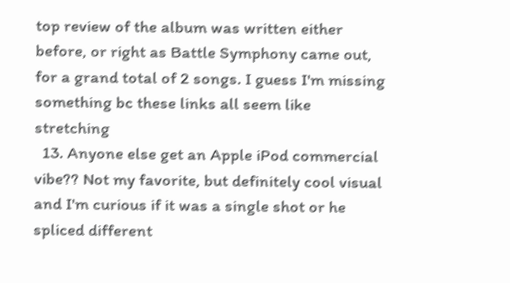top review of the album was written either before, or right as Battle Symphony came out, for a grand total of 2 songs. I guess I'm missing something bc these links all seem like stretching
  13. Anyone else get an Apple iPod commercial vibe?? Not my favorite, but definitely cool visual and I'm curious if it was a single shot or he spliced different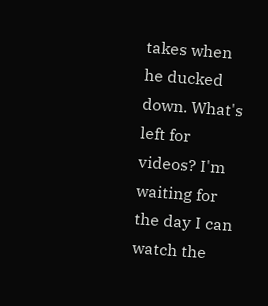takes when he ducked down. What's left for videos? I'm waiting for the day I can watch the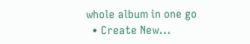whole album in one go
  • Create New...